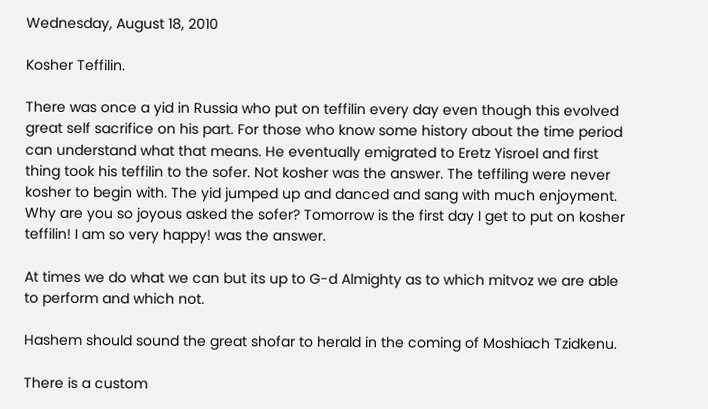Wednesday, August 18, 2010

Kosher Teffilin.

There was once a yid in Russia who put on teffilin every day even though this evolved great self sacrifice on his part. For those who know some history about the time period can understand what that means. He eventually emigrated to Eretz Yisroel and first thing took his teffilin to the sofer. Not kosher was the answer. The teffiling were never kosher to begin with. The yid jumped up and danced and sang with much enjoyment. Why are you so joyous asked the sofer? Tomorrow is the first day I get to put on kosher teffilin! I am so very happy! was the answer.

At times we do what we can but its up to G-d Almighty as to which mitvoz we are able to perform and which not.

Hashem should sound the great shofar to herald in the coming of Moshiach Tzidkenu.

There is a custom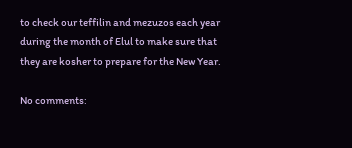to check our teffilin and mezuzos each year during the month of Elul to make sure that they are kosher to prepare for the New Year.

No comments: